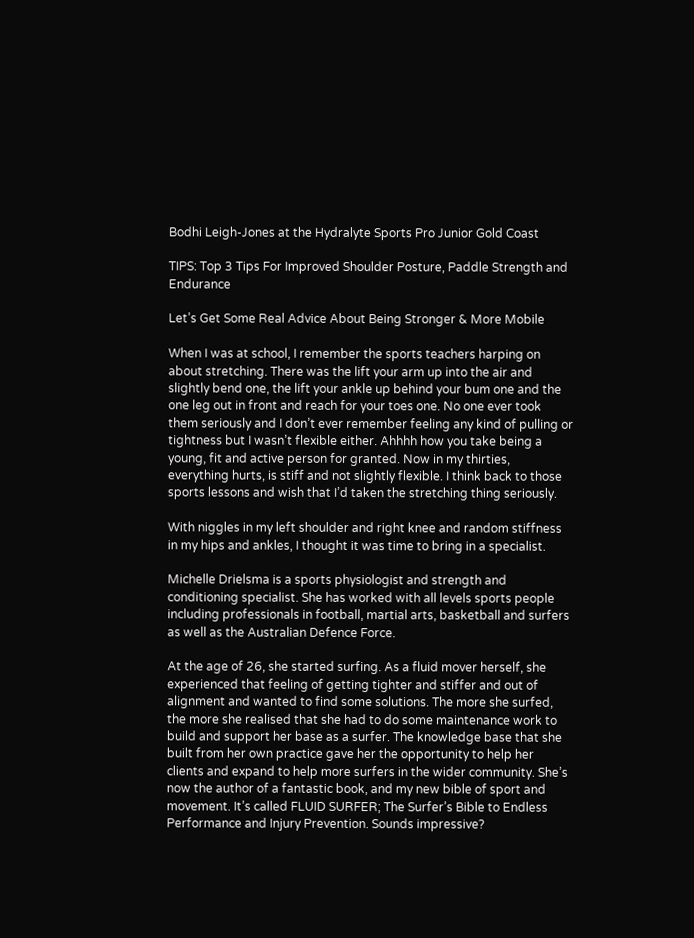Bodhi Leigh-Jones at the Hydralyte Sports Pro Junior Gold Coast

TIPS: Top 3 Tips For Improved Shoulder Posture, Paddle Strength and Endurance

Let’s Get Some Real Advice About Being Stronger & More Mobile

When I was at school, I remember the sports teachers harping on about stretching. There was the lift your arm up into the air and slightly bend one, the lift your ankle up behind your bum one and the one leg out in front and reach for your toes one. No one ever took them seriously and I don’t ever remember feeling any kind of pulling or tightness but I wasn’t flexible either. Ahhhh how you take being a young, fit and active person for granted. Now in my thirties, everything hurts, is stiff and not slightly flexible. I think back to those sports lessons and wish that I’d taken the stretching thing seriously.

With niggles in my left shoulder and right knee and random stiffness in my hips and ankles, I thought it was time to bring in a specialist.

Michelle Drielsma is a sports physiologist and strength and conditioning specialist. She has worked with all levels sports people including professionals in football, martial arts, basketball and surfers as well as the Australian Defence Force.

At the age of 26, she started surfing. As a fluid mover herself, she experienced that feeling of getting tighter and stiffer and out of alignment and wanted to find some solutions. The more she surfed, the more she realised that she had to do some maintenance work to build and support her base as a surfer. The knowledge base that she built from her own practice gave her the opportunity to help her clients and expand to help more surfers in the wider community. She’s now the author of a fantastic book, and my new bible of sport and movement. It’s called FLUID SURFER; The Surfer’s Bible to Endless Performance and Injury Prevention. Sounds impressive?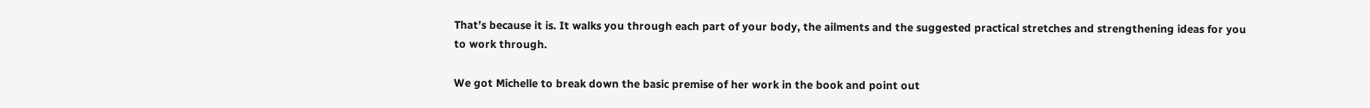That’s because it is. It walks you through each part of your body, the ailments and the suggested practical stretches and strengthening ideas for you to work through.

We got Michelle to break down the basic premise of her work in the book and point out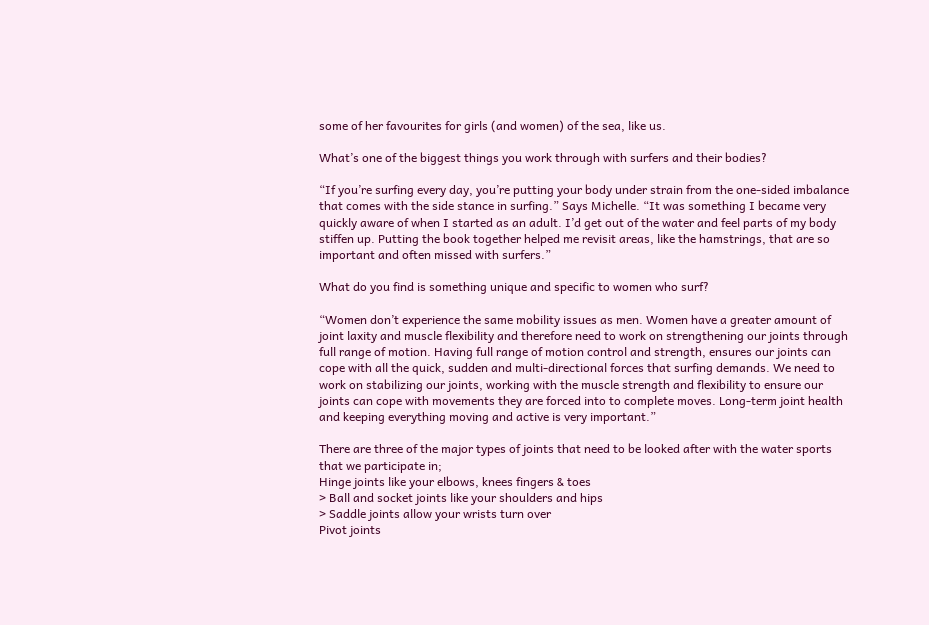some of her favourites for girls (and women) of the sea, like us.

What’s one of the biggest things you work through with surfers and their bodies?

“If you’re surfing every day, you’re putting your body under strain from the one-sided imbalance that comes with the side stance in surfing.” Says Michelle. “It was something I became very quickly aware of when I started as an adult. I’d get out of the water and feel parts of my body stiffen up. Putting the book together helped me revisit areas, like the hamstrings, that are so important and often missed with surfers.”

What do you find is something unique and specific to women who surf?

“Women don’t experience the same mobility issues as men. Women have a greater amount of joint laxity and muscle flexibility and therefore need to work on strengthening our joints through full range of motion. Having full range of motion control and strength, ensures our joints can cope with all the quick, sudden and multi-directional forces that surfing demands. We need to work on stabilizing our joints, working with the muscle strength and flexibility to ensure our joints can cope with movements they are forced into to complete moves. Long-term joint health and keeping everything moving and active is very important.”

There are three of the major types of joints that need to be looked after with the water sports that we participate in;
Hinge joints like your elbows, knees fingers & toes
> Ball and socket joints like your shoulders and hips
> Saddle joints allow your wrists turn over
Pivot joints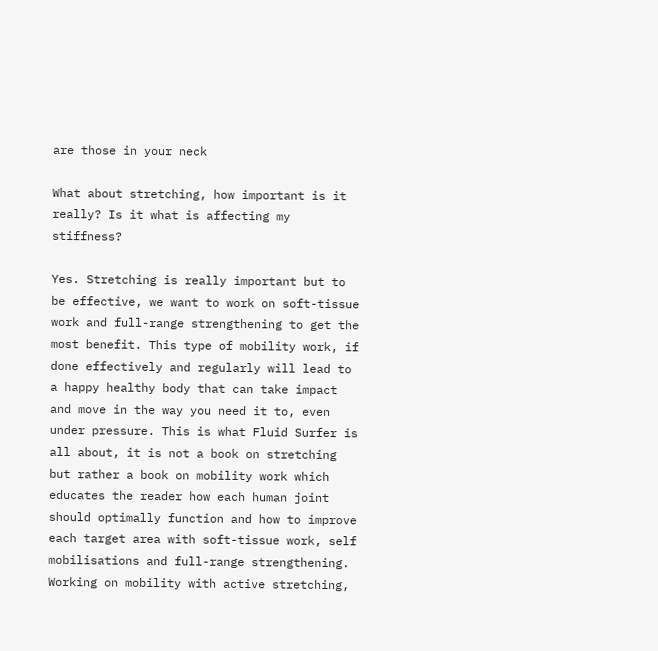are those in your neck

What about stretching, how important is it really? Is it what is affecting my stiffness?

Yes. Stretching is really important but to be effective, we want to work on soft-tissue work and full-range strengthening to get the most benefit. This type of mobility work, if done effectively and regularly will lead to a happy healthy body that can take impact and move in the way you need it to, even under pressure. This is what Fluid Surfer is all about, it is not a book on stretching but rather a book on mobility work which educates the reader how each human joint should optimally function and how to improve each target area with soft-tissue work, self mobilisations and full-range strengthening. Working on mobility with active stretching,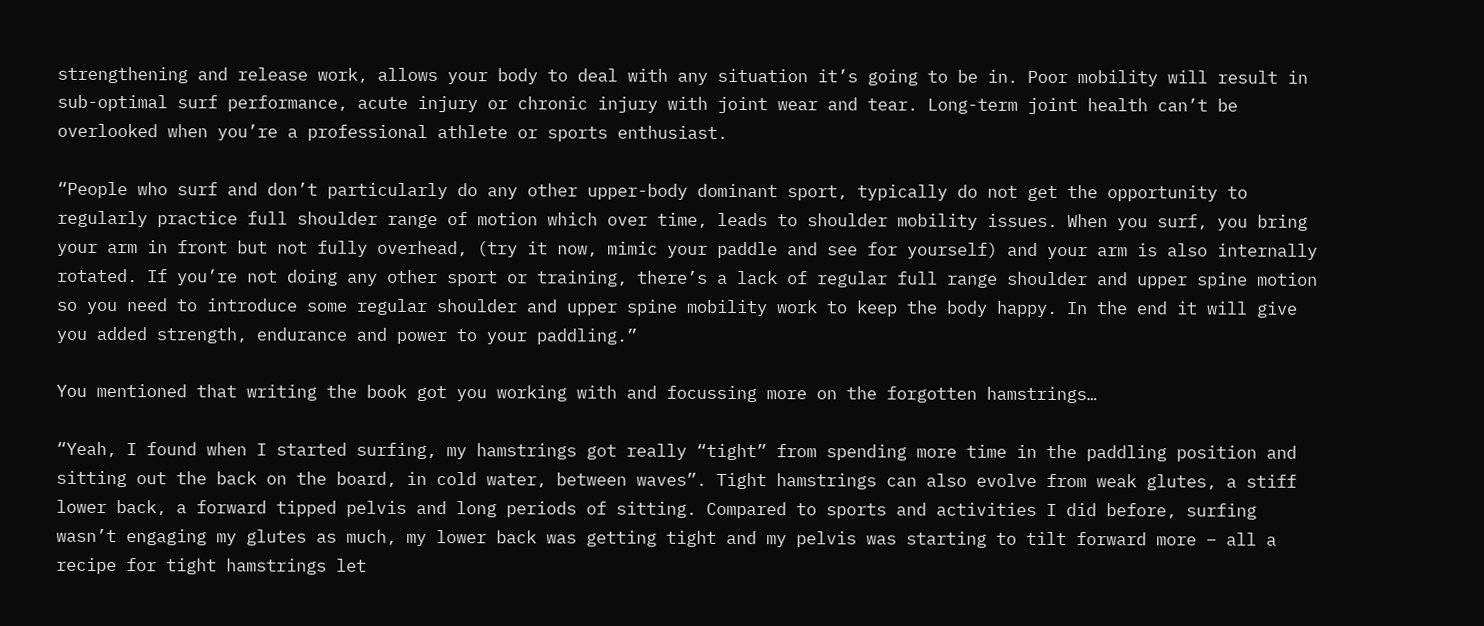strengthening and release work, allows your body to deal with any situation it’s going to be in. Poor mobility will result in sub-optimal surf performance, acute injury or chronic injury with joint wear and tear. Long-term joint health can’t be overlooked when you’re a professional athlete or sports enthusiast.

“People who surf and don’t particularly do any other upper-body dominant sport, typically do not get the opportunity to regularly practice full shoulder range of motion which over time, leads to shoulder mobility issues. When you surf, you bring your arm in front but not fully overhead, (try it now, mimic your paddle and see for yourself) and your arm is also internally rotated. If you’re not doing any other sport or training, there’s a lack of regular full range shoulder and upper spine motion so you need to introduce some regular shoulder and upper spine mobility work to keep the body happy. In the end it will give you added strength, endurance and power to your paddling.”

You mentioned that writing the book got you working with and focussing more on the forgotten hamstrings…

“Yeah, I found when I started surfing, my hamstrings got really “tight” from spending more time in the paddling position and sitting out the back on the board, in cold water, between waves”. Tight hamstrings can also evolve from weak glutes, a stiff lower back, a forward tipped pelvis and long periods of sitting. Compared to sports and activities I did before, surfing wasn’t engaging my glutes as much, my lower back was getting tight and my pelvis was starting to tilt forward more – all a recipe for tight hamstrings let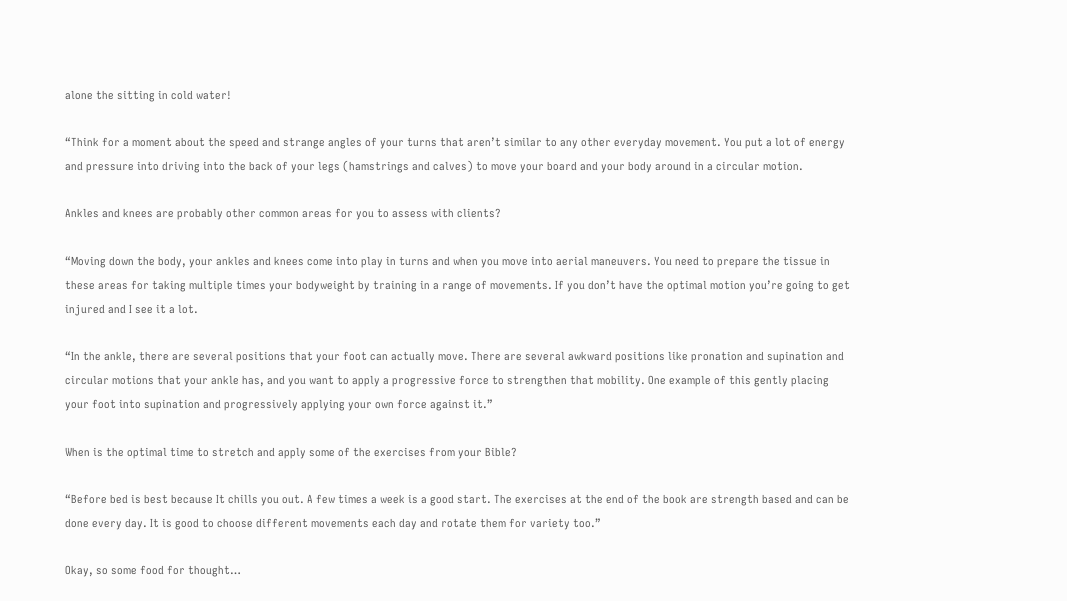alone the sitting in cold water!

“Think for a moment about the speed and strange angles of your turns that aren’t similar to any other everyday movement. You put a lot of energy and pressure into driving into the back of your legs (hamstrings and calves) to move your board and your body around in a circular motion.

Ankles and knees are probably other common areas for you to assess with clients?

“Moving down the body, your ankles and knees come into play in turns and when you move into aerial maneuvers. You need to prepare the tissue in these areas for taking multiple times your bodyweight by training in a range of movements. If you don’t have the optimal motion you’re going to get injured and I see it a lot.

“In the ankle, there are several positions that your foot can actually move. There are several awkward positions like pronation and supination and circular motions that your ankle has, and you want to apply a progressive force to strengthen that mobility. One example of this gently placing your foot into supination and progressively applying your own force against it.”

When is the optimal time to stretch and apply some of the exercises from your Bible?

“Before bed is best because It chills you out. A few times a week is a good start. The exercises at the end of the book are strength based and can be done every day. It is good to choose different movements each day and rotate them for variety too.”

Okay, so some food for thought…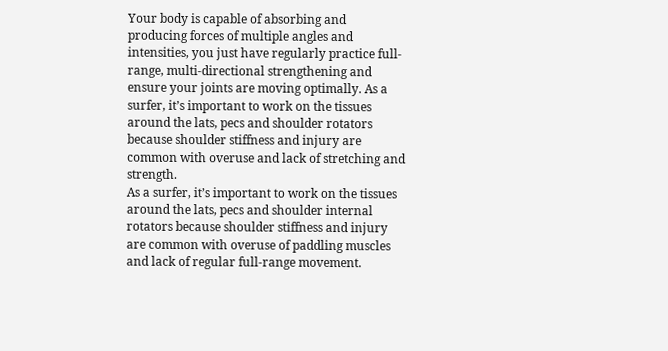Your body is capable of absorbing and producing forces of multiple angles and intensities, you just have regularly practice full-range, multi-directional strengthening and ensure your joints are moving optimally. As a surfer, it’s important to work on the tissues around the lats, pecs and shoulder rotators because shoulder stiffness and injury are common with overuse and lack of stretching and strength.
As a surfer, it’s important to work on the tissues around the lats, pecs and shoulder internal rotators because shoulder stiffness and injury are common with overuse of paddling muscles and lack of regular full-range movement.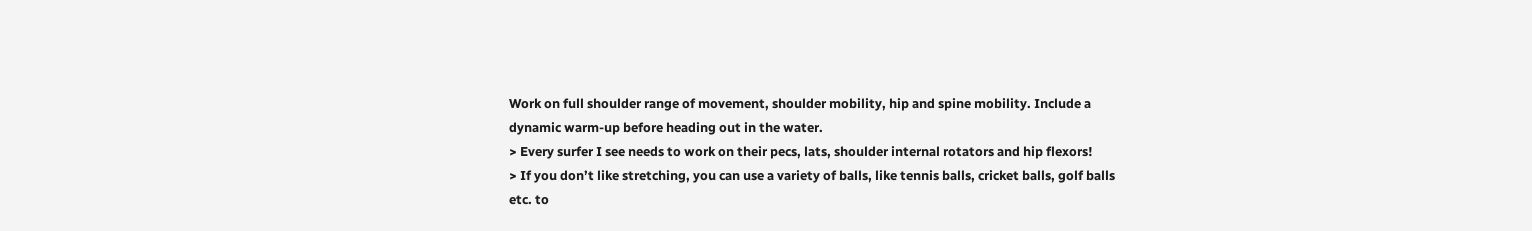Work on full shoulder range of movement, shoulder mobility, hip and spine mobility. Include a dynamic warm-up before heading out in the water.
> Every surfer I see needs to work on their pecs, lats, shoulder internal rotators and hip flexors!
> If you don’t like stretching, you can use a variety of balls, like tennis balls, cricket balls, golf balls etc. to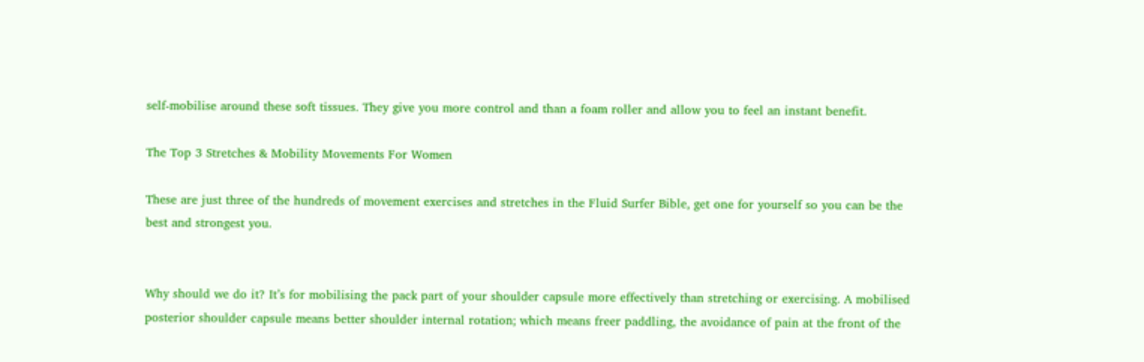self-mobilise around these soft tissues. They give you more control and than a foam roller and allow you to feel an instant benefit.

The Top 3 Stretches & Mobility Movements For Women

These are just three of the hundreds of movement exercises and stretches in the Fluid Surfer Bible, get one for yourself so you can be the best and strongest you.


Why should we do it? It’s for mobilising the pack part of your shoulder capsule more effectively than stretching or exercising. A mobilised posterior shoulder capsule means better shoulder internal rotation; which means freer paddling, the avoidance of pain at the front of the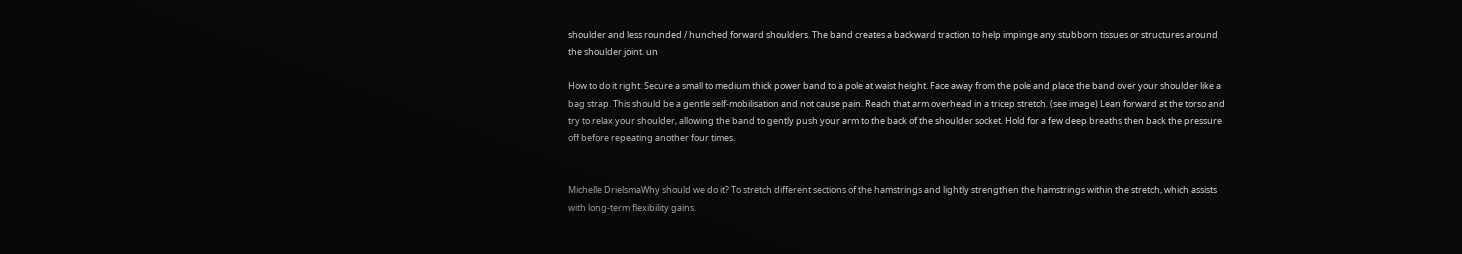shoulder and less rounded / hunched forward shoulders. The band creates a backward traction to help impinge any stubborn tissues or structures around the shoulder joint. un

How to do it right: Secure a small to medium thick power band to a pole at waist height. Face away from the pole and place the band over your shoulder like a bag strap. This should be a gentle self-mobilisation and not cause pain. Reach that arm overhead in a tricep stretch. (see image) Lean forward at the torso and try to relax your shoulder, allowing the band to gently push your arm to the back of the shoulder socket. Hold for a few deep breaths then back the pressure off before repeating another four times.


Michelle DrielsmaWhy should we do it? To stretch different sections of the hamstrings and lightly strengthen the hamstrings within the stretch, which assists with long-term flexibility gains.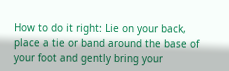How to do it right: Lie on your back, place a tie or band around the base of your foot and gently bring your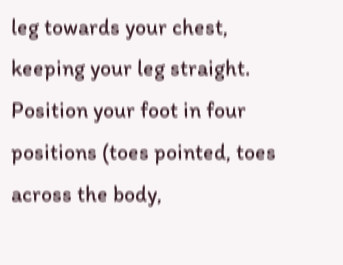leg towards your chest, keeping your leg straight. Position your foot in four positions (toes pointed, toes across the body,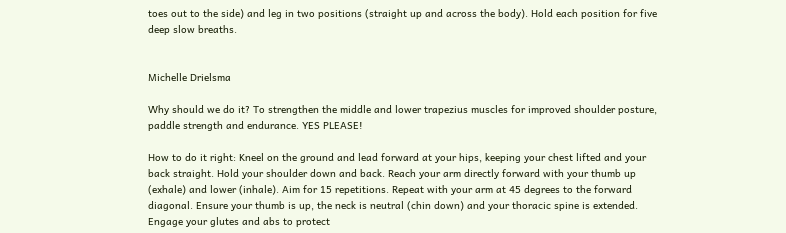toes out to the side) and leg in two positions (straight up and across the body). Hold each position for five deep slow breaths.


Michelle Drielsma

Why should we do it? To strengthen the middle and lower trapezius muscles for improved shoulder posture, paddle strength and endurance. YES PLEASE!

How to do it right: Kneel on the ground and lead forward at your hips, keeping your chest lifted and your back straight. Hold your shoulder down and back. Reach your arm directly forward with your thumb up (exhale) and lower (inhale). Aim for 15 repetitions. Repeat with your arm at 45 degrees to the forward diagonal. Ensure your thumb is up, the neck is neutral (chin down) and your thoracic spine is extended. Engage your glutes and abs to protect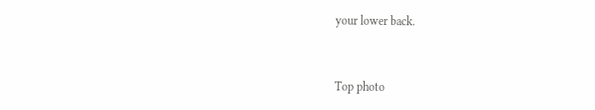your lower back.


Top photo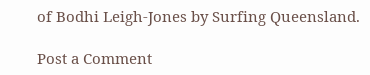of Bodhi Leigh-Jones by Surfing Queensland.

Post a Comment